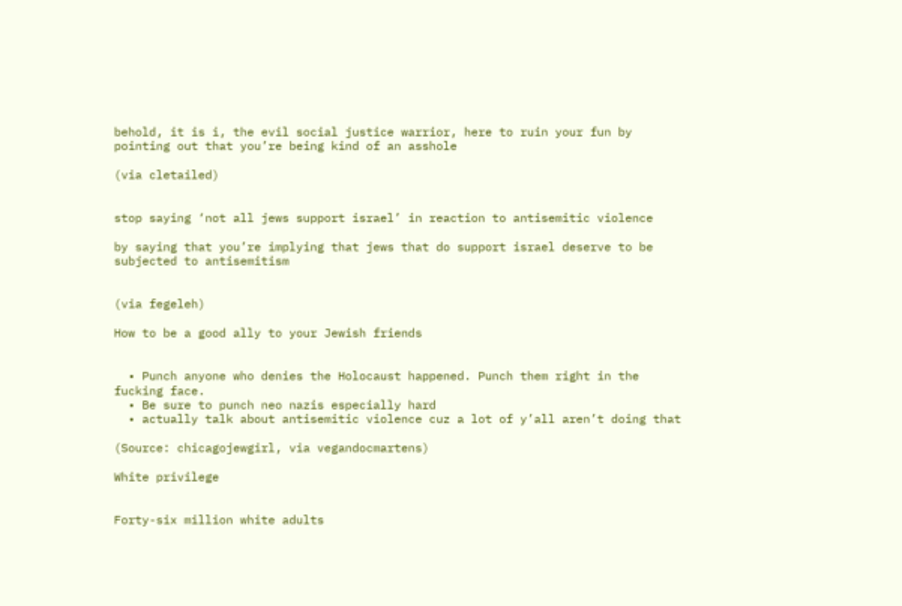behold, it is i, the evil social justice warrior, here to ruin your fun by pointing out that you’re being kind of an asshole

(via cletailed)


stop saying ‘not all jews support israel’ in reaction to antisemitic violence

by saying that you’re implying that jews that do support israel deserve to be subjected to antisemitism


(via fegeleh)

How to be a good ally to your Jewish friends


  • Punch anyone who denies the Holocaust happened. Punch them right in the fucking face.
  • Be sure to punch neo nazis especially hard
  • actually talk about antisemitic violence cuz a lot of y’all aren’t doing that

(Source: chicagojewgirl, via vegandocmartens)

White privilege


Forty-six million white adults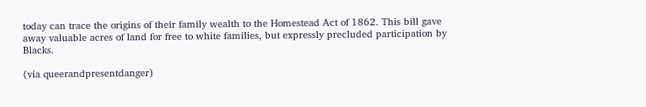today can trace the origins of their family wealth to the Homestead Act of 1862. This bill gave away valuable acres of land for free to white families, but expressly precluded participation by Blacks.

(via queerandpresentdanger)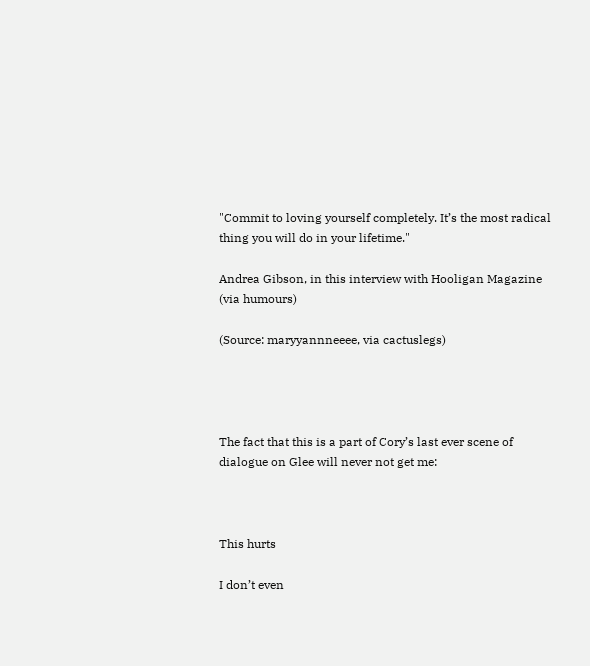"Commit to loving yourself completely. It’s the most radical thing you will do in your lifetime."

Andrea Gibson, in this interview with Hooligan Magazine  (via humours)

(Source: maryyannneeee, via cactuslegs)




The fact that this is a part of Cory’s last ever scene of dialogue on Glee will never not get me:



This hurts

I don’t even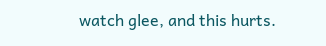watch glee, and this hurts.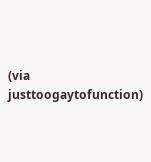(via justtoogaytofunction)